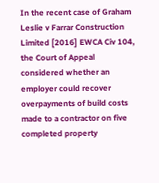In the recent case of Graham Leslie v Farrar Construction Limited [2016] EWCA Civ 104, the Court of Appeal considered whether an employer could recover overpayments of build costs made to a contractor on five completed property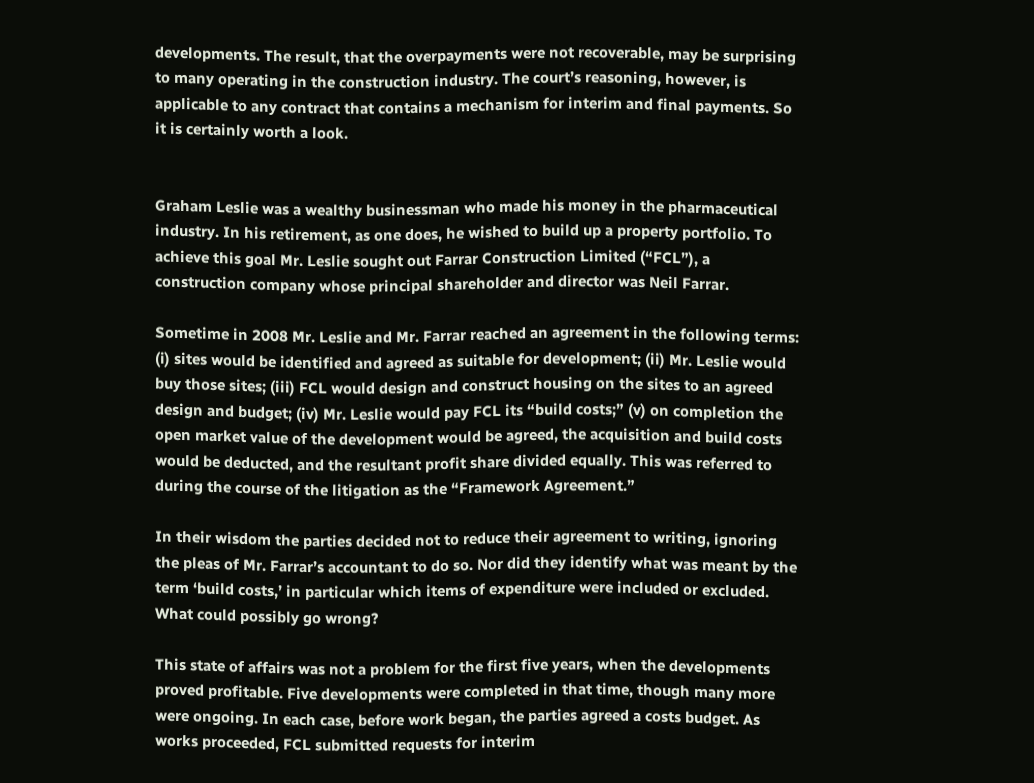developments. The result, that the overpayments were not recoverable, may be surprising to many operating in the construction industry. The court’s reasoning, however, is applicable to any contract that contains a mechanism for interim and final payments. So it is certainly worth a look.


Graham Leslie was a wealthy businessman who made his money in the pharmaceutical industry. In his retirement, as one does, he wished to build up a property portfolio. To achieve this goal Mr. Leslie sought out Farrar Construction Limited (“FCL”), a construction company whose principal shareholder and director was Neil Farrar.

Sometime in 2008 Mr. Leslie and Mr. Farrar reached an agreement in the following terms: (i) sites would be identified and agreed as suitable for development; (ii) Mr. Leslie would buy those sites; (iii) FCL would design and construct housing on the sites to an agreed design and budget; (iv) Mr. Leslie would pay FCL its “build costs;” (v) on completion the open market value of the development would be agreed, the acquisition and build costs would be deducted, and the resultant profit share divided equally. This was referred to during the course of the litigation as the “Framework Agreement.”

In their wisdom the parties decided not to reduce their agreement to writing, ignoring the pleas of Mr. Farrar’s accountant to do so. Nor did they identify what was meant by the term ‘build costs,’ in particular which items of expenditure were included or excluded. What could possibly go wrong?

This state of affairs was not a problem for the first five years, when the developments proved profitable. Five developments were completed in that time, though many more were ongoing. In each case, before work began, the parties agreed a costs budget. As works proceeded, FCL submitted requests for interim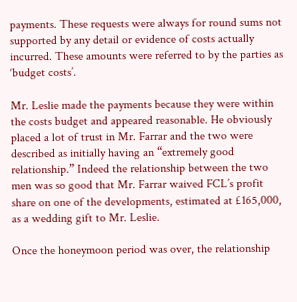payments. These requests were always for round sums not supported by any detail or evidence of costs actually incurred. These amounts were referred to by the parties as ‘budget costs’.

Mr. Leslie made the payments because they were within the costs budget and appeared reasonable. He obviously placed a lot of trust in Mr. Farrar and the two were described as initially having an “extremely good relationship.” Indeed the relationship between the two men was so good that Mr. Farrar waived FCL’s profit share on one of the developments, estimated at £165,000, as a wedding gift to Mr. Leslie.

Once the honeymoon period was over, the relationship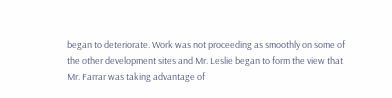began to deteriorate. Work was not proceeding as smoothly on some of the other development sites and Mr. Leslie began to form the view that Mr. Farrar was taking advantage of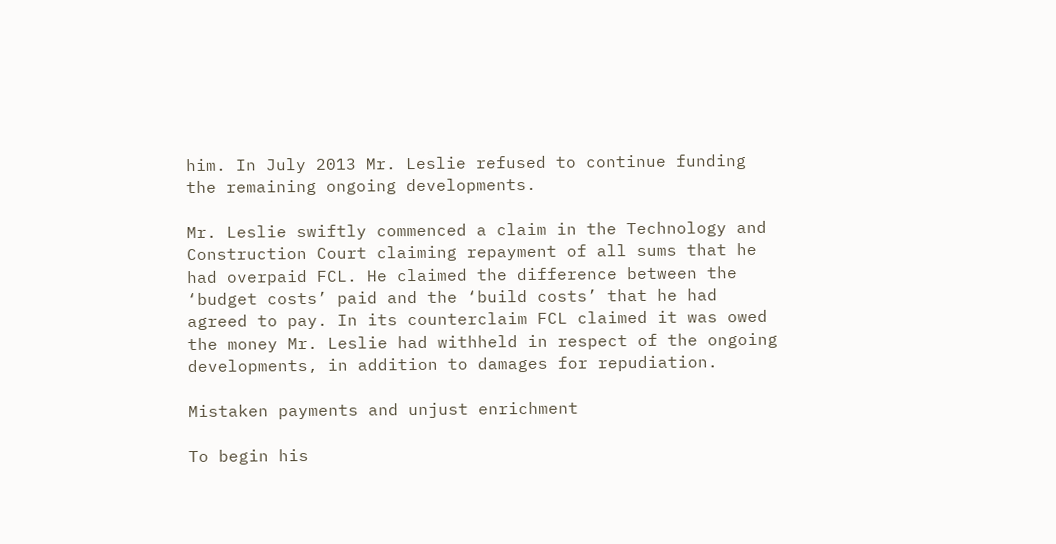him. In July 2013 Mr. Leslie refused to continue funding the remaining ongoing developments.

Mr. Leslie swiftly commenced a claim in the Technology and Construction Court claiming repayment of all sums that he had overpaid FCL. He claimed the difference between the ‘budget costs’ paid and the ‘build costs’ that he had agreed to pay. In its counterclaim FCL claimed it was owed the money Mr. Leslie had withheld in respect of the ongoing developments, in addition to damages for repudiation.

Mistaken payments and unjust enrichment

To begin his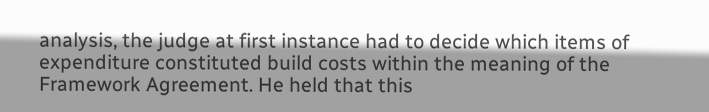analysis, the judge at first instance had to decide which items of expenditure constituted build costs within the meaning of the Framework Agreement. He held that this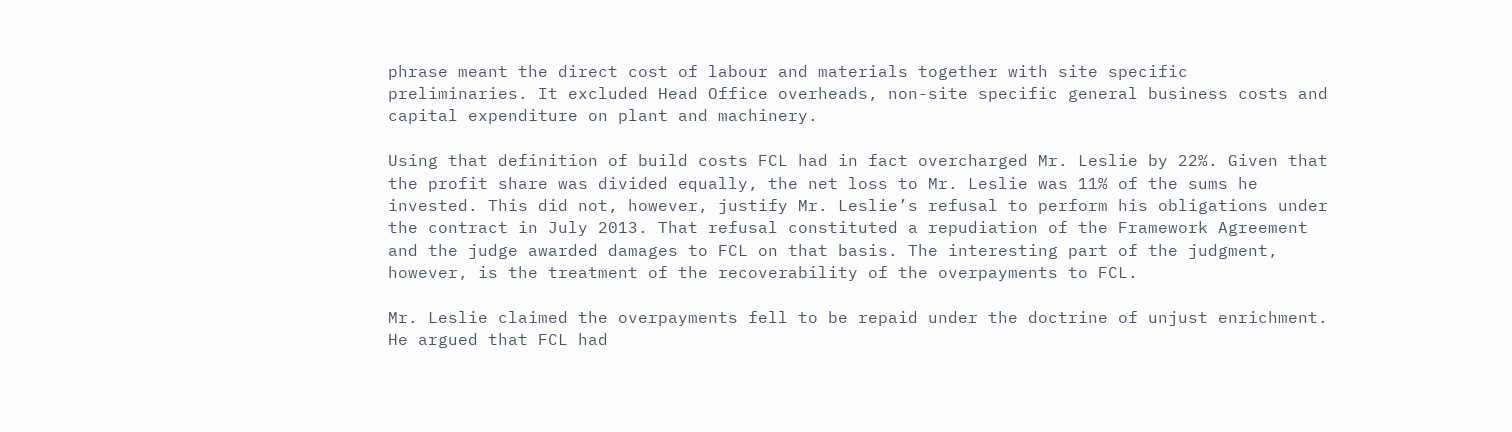phrase meant the direct cost of labour and materials together with site specific preliminaries. It excluded Head Office overheads, non-site specific general business costs and capital expenditure on plant and machinery.

Using that definition of build costs FCL had in fact overcharged Mr. Leslie by 22%. Given that the profit share was divided equally, the net loss to Mr. Leslie was 11% of the sums he invested. This did not, however, justify Mr. Leslie’s refusal to perform his obligations under the contract in July 2013. That refusal constituted a repudiation of the Framework Agreement and the judge awarded damages to FCL on that basis. The interesting part of the judgment, however, is the treatment of the recoverability of the overpayments to FCL.

Mr. Leslie claimed the overpayments fell to be repaid under the doctrine of unjust enrichment. He argued that FCL had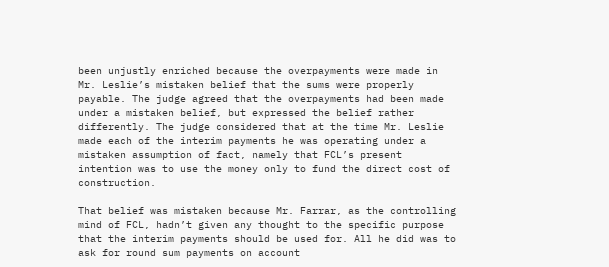been unjustly enriched because the overpayments were made in Mr. Leslie’s mistaken belief that the sums were properly payable. The judge agreed that the overpayments had been made under a mistaken belief, but expressed the belief rather differently. The judge considered that at the time Mr. Leslie made each of the interim payments he was operating under a mistaken assumption of fact, namely that FCL’s present intention was to use the money only to fund the direct cost of construction.

That belief was mistaken because Mr. Farrar, as the controlling mind of FCL, hadn’t given any thought to the specific purpose that the interim payments should be used for. All he did was to ask for round sum payments on account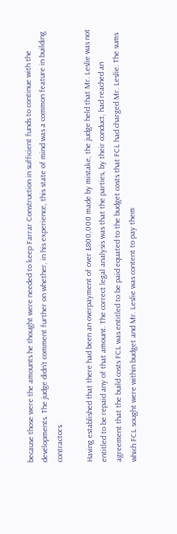because those were the amounts he thought were needed to keep Farrar Construction in sufficient funds to continue with the developments. The judge didn’t comment further on whether, in his experience, this state of mind was a common feature in building contractors.

Having established that there had been an overpayment of over £800,000 made by mistake, the judge held that Mr. Leslie was not entitled to be repaid any of that amount. The correct legal analysis was that the parties, by their conduct, had reached an agreement that the build costs FCL was entitled to be paid equated to the budget costs that FCL had charged Mr. Leslie. The sums which FCL sought were within budget and Mr. Leslie was content to pay them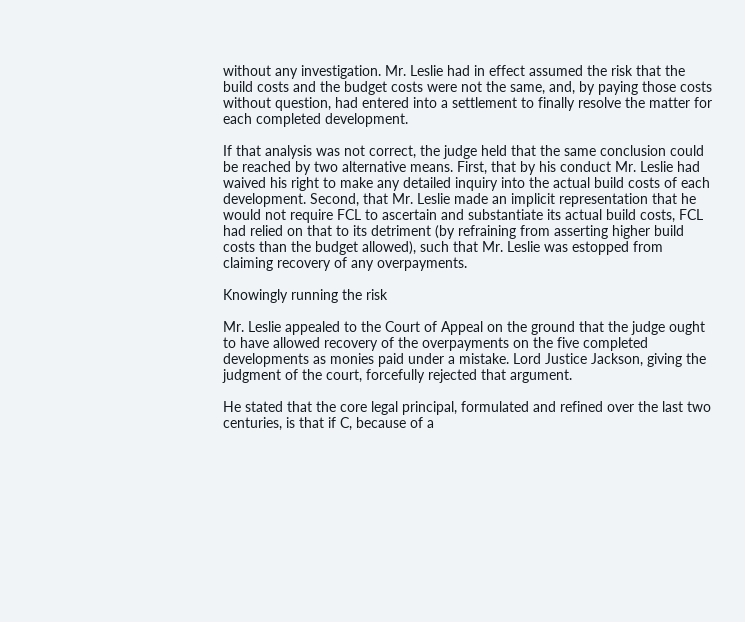without any investigation. Mr. Leslie had in effect assumed the risk that the build costs and the budget costs were not the same, and, by paying those costs without question, had entered into a settlement to finally resolve the matter for each completed development.

If that analysis was not correct, the judge held that the same conclusion could be reached by two alternative means. First, that by his conduct Mr. Leslie had waived his right to make any detailed inquiry into the actual build costs of each development. Second, that Mr. Leslie made an implicit representation that he would not require FCL to ascertain and substantiate its actual build costs, FCL had relied on that to its detriment (by refraining from asserting higher build costs than the budget allowed), such that Mr. Leslie was estopped from claiming recovery of any overpayments.

Knowingly running the risk

Mr. Leslie appealed to the Court of Appeal on the ground that the judge ought to have allowed recovery of the overpayments on the five completed developments as monies paid under a mistake. Lord Justice Jackson, giving the judgment of the court, forcefully rejected that argument.

He stated that the core legal principal, formulated and refined over the last two centuries, is that if C, because of a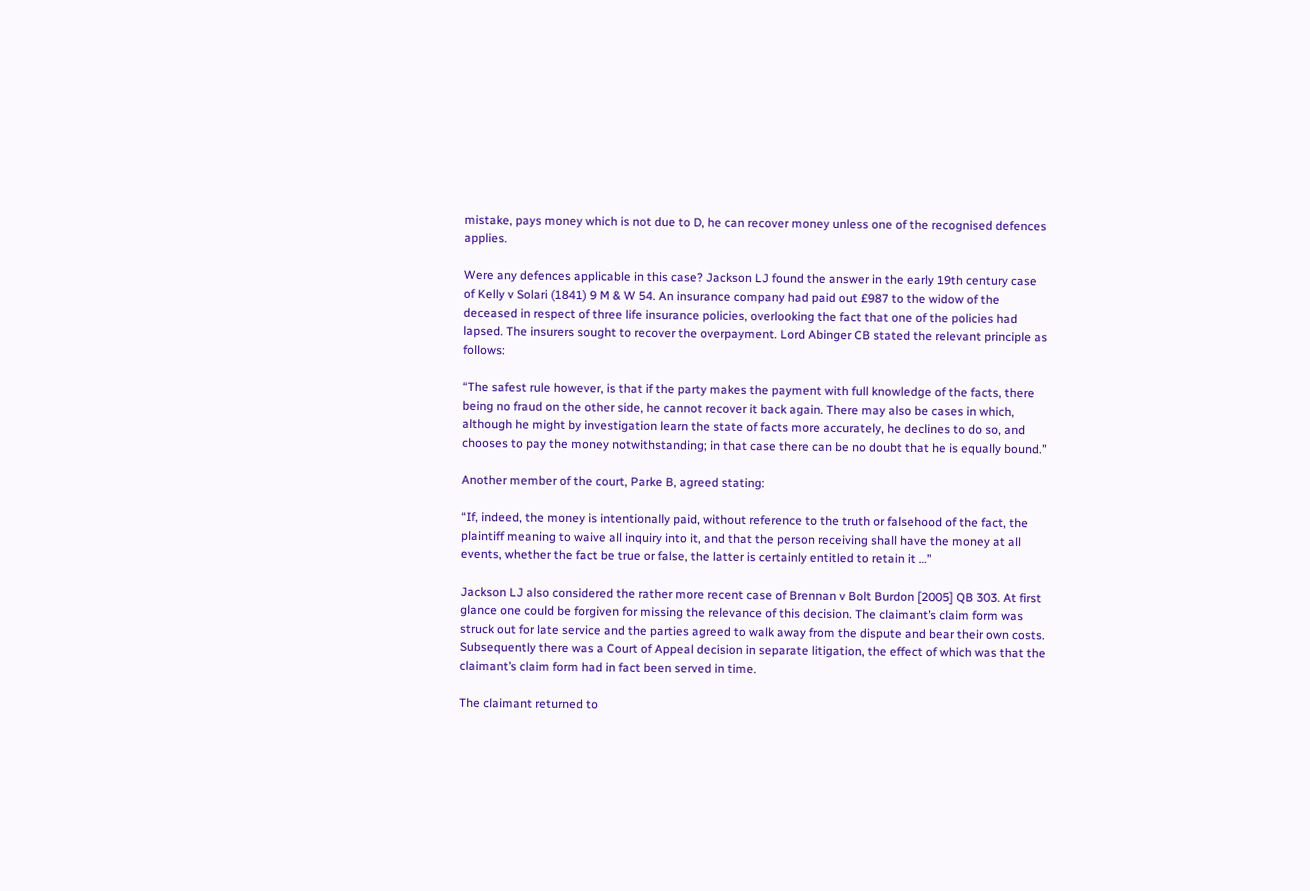mistake, pays money which is not due to D, he can recover money unless one of the recognised defences applies.

Were any defences applicable in this case? Jackson LJ found the answer in the early 19th century case of Kelly v Solari (1841) 9 M & W 54. An insurance company had paid out £987 to the widow of the deceased in respect of three life insurance policies, overlooking the fact that one of the policies had lapsed. The insurers sought to recover the overpayment. Lord Abinger CB stated the relevant principle as follows:

“The safest rule however, is that if the party makes the payment with full knowledge of the facts, there being no fraud on the other side, he cannot recover it back again. There may also be cases in which, although he might by investigation learn the state of facts more accurately, he declines to do so, and chooses to pay the money notwithstanding; in that case there can be no doubt that he is equally bound.”

Another member of the court, Parke B, agreed stating:

“If, indeed, the money is intentionally paid, without reference to the truth or falsehood of the fact, the plaintiff meaning to waive all inquiry into it, and that the person receiving shall have the money at all events, whether the fact be true or false, the latter is certainly entitled to retain it …”

Jackson LJ also considered the rather more recent case of Brennan v Bolt Burdon [2005] QB 303. At first glance one could be forgiven for missing the relevance of this decision. The claimant’s claim form was struck out for late service and the parties agreed to walk away from the dispute and bear their own costs. Subsequently there was a Court of Appeal decision in separate litigation, the effect of which was that the claimant’s claim form had in fact been served in time.

The claimant returned to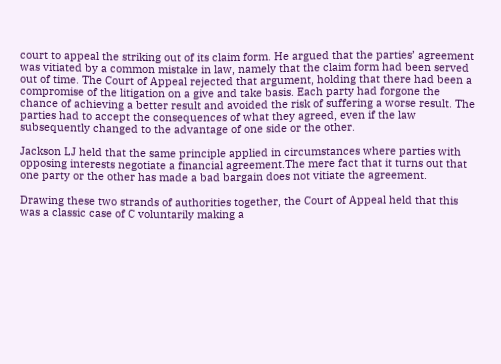court to appeal the striking out of its claim form. He argued that the parties’ agreement was vitiated by a common mistake in law, namely that the claim form had been served out of time. The Court of Appeal rejected that argument, holding that there had been a compromise of the litigation on a give and take basis. Each party had forgone the chance of achieving a better result and avoided the risk of suffering a worse result. The parties had to accept the consequences of what they agreed, even if the law subsequently changed to the advantage of one side or the other.

Jackson LJ held that the same principle applied in circumstances where parties with opposing interests negotiate a financial agreement.The mere fact that it turns out that one party or the other has made a bad bargain does not vitiate the agreement.

Drawing these two strands of authorities together, the Court of Appeal held that this was a classic case of C voluntarily making a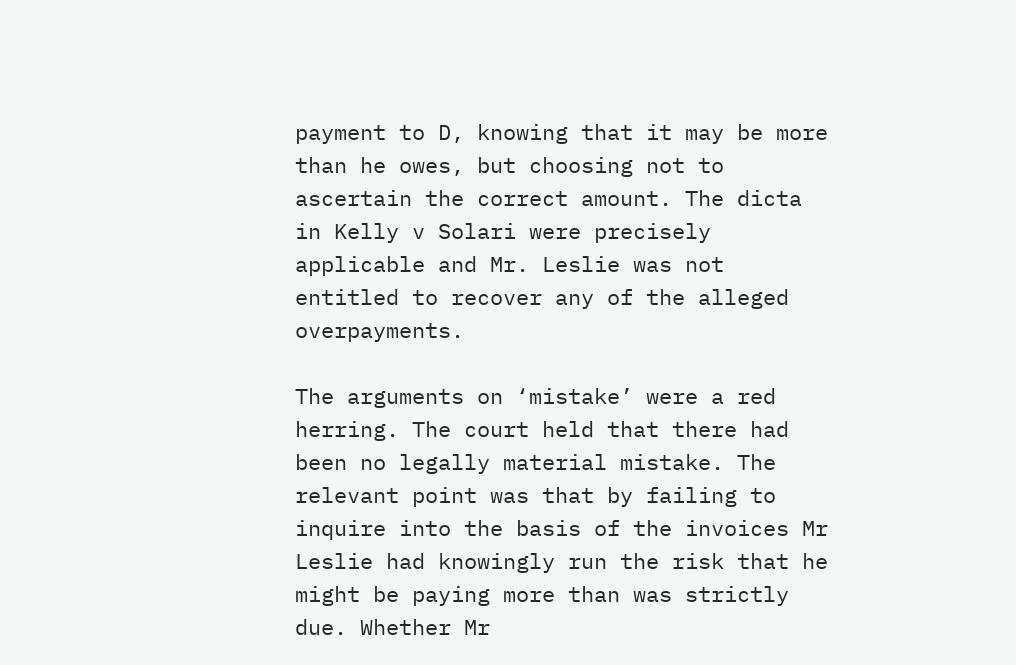payment to D, knowing that it may be more than he owes, but choosing not to ascertain the correct amount. The dicta in Kelly v Solari were precisely applicable and Mr. Leslie was not entitled to recover any of the alleged overpayments.

The arguments on ‘mistake’ were a red herring. The court held that there had been no legally material mistake. The relevant point was that by failing to inquire into the basis of the invoices Mr Leslie had knowingly run the risk that he might be paying more than was strictly due. Whether Mr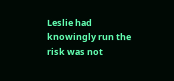Leslie had knowingly run the risk was not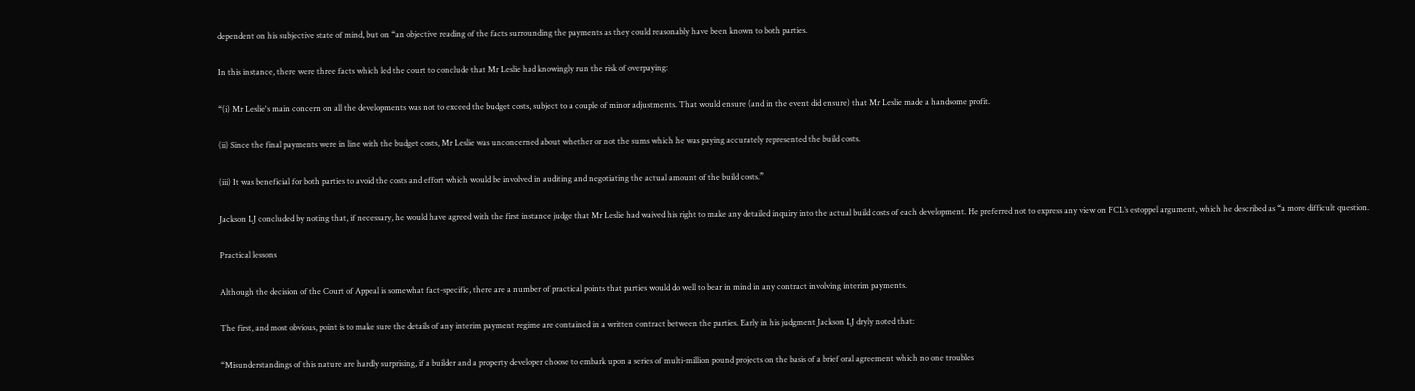dependent on his subjective state of mind, but on “an objective reading of the facts surrounding the payments as they could reasonably have been known to both parties.

In this instance, there were three facts which led the court to conclude that Mr Leslie had knowingly run the risk of overpaying:

“(i) Mr Leslie's main concern on all the developments was not to exceed the budget costs, subject to a couple of minor adjustments. That would ensure (and in the event did ensure) that Mr Leslie made a handsome profit.

(ii) Since the final payments were in line with the budget costs, Mr Leslie was unconcerned about whether or not the sums which he was paying accurately represented the build costs.

(iii) It was beneficial for both parties to avoid the costs and effort which would be involved in auditing and negotiating the actual amount of the build costs.”

Jackson LJ concluded by noting that, if necessary, he would have agreed with the first instance judge that Mr Leslie had waived his right to make any detailed inquiry into the actual build costs of each development. He preferred not to express any view on FCL’s estoppel argument, which he described as “a more difficult question.

Practical lessons

Although the decision of the Court of Appeal is somewhat fact-specific, there are a number of practical points that parties would do well to bear in mind in any contract involving interim payments.

The first, and most obvious, point is to make sure the details of any interim payment regime are contained in a written contract between the parties. Early in his judgment Jackson LJ dryly noted that:

“Misunderstandings of this nature are hardly surprising, if a builder and a property developer choose to embark upon a series of multi-million pound projects on the basis of a brief oral agreement which no one troubles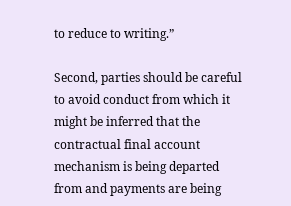to reduce to writing.”

Second, parties should be careful to avoid conduct from which it might be inferred that the contractual final account mechanism is being departed from and payments are being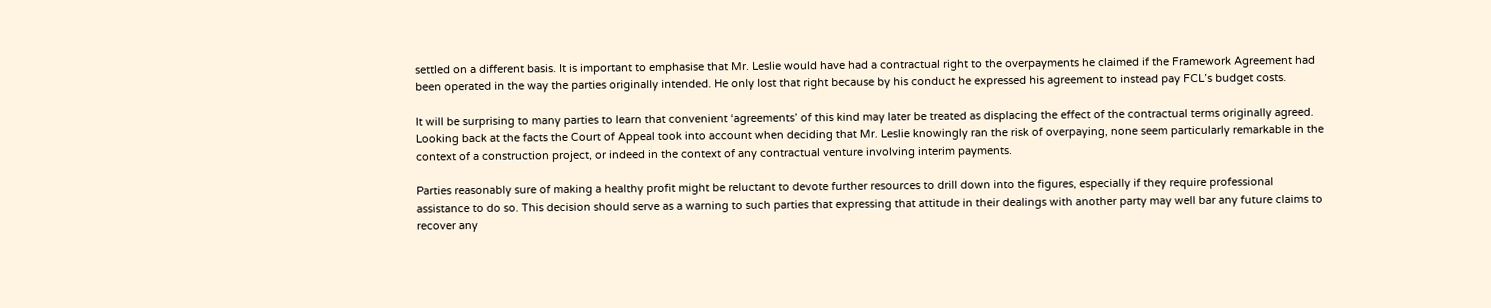settled on a different basis. It is important to emphasise that Mr. Leslie would have had a contractual right to the overpayments he claimed if the Framework Agreement had been operated in the way the parties originally intended. He only lost that right because by his conduct he expressed his agreement to instead pay FCL’s budget costs.

It will be surprising to many parties to learn that convenient ‘agreements’ of this kind may later be treated as displacing the effect of the contractual terms originally agreed. Looking back at the facts the Court of Appeal took into account when deciding that Mr. Leslie knowingly ran the risk of overpaying, none seem particularly remarkable in the context of a construction project, or indeed in the context of any contractual venture involving interim payments.

Parties reasonably sure of making a healthy profit might be reluctant to devote further resources to drill down into the figures, especially if they require professional assistance to do so. This decision should serve as a warning to such parties that expressing that attitude in their dealings with another party may well bar any future claims to recover any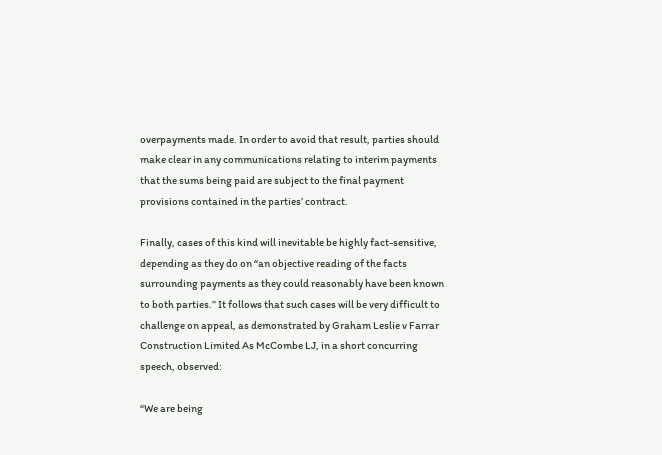overpayments made. In order to avoid that result, parties should make clear in any communications relating to interim payments that the sums being paid are subject to the final payment provisions contained in the parties’ contract.

Finally, cases of this kind will inevitable be highly fact-sensitive, depending as they do on “an objective reading of the facts surrounding payments as they could reasonably have been known to both parties.” It follows that such cases will be very difficult to challenge on appeal, as demonstrated by Graham Leslie v Farrar Construction Limited As McCombe LJ, in a short concurring speech, observed:

“We are being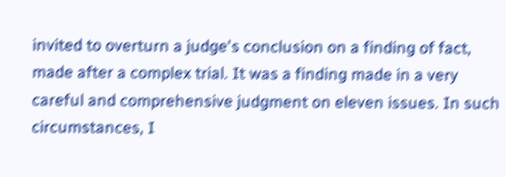invited to overturn a judge's conclusion on a finding of fact, made after a complex trial. It was a finding made in a very careful and comprehensive judgment on eleven issues. In such circumstances, I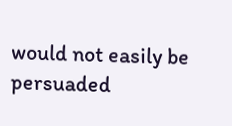would not easily be persuaded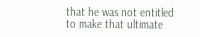that he was not entitled to make that ultimate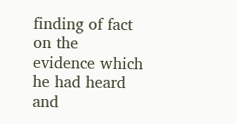finding of fact on the evidence which he had heard and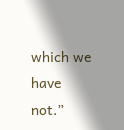which we have not.”